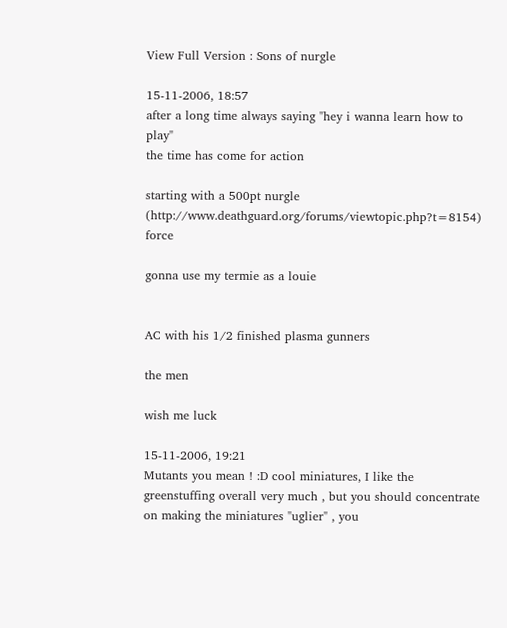View Full Version : Sons of nurgle

15-11-2006, 18:57
after a long time always saying "hey i wanna learn how to play"
the time has come for action

starting with a 500pt nurgle (http://www.deathguard.org/forums/viewtopic.php?t=8154) force

gonna use my termie as a louie


AC with his 1/2 finished plasma gunners

the men

wish me luck

15-11-2006, 19:21
Mutants you mean ! :D cool miniatures, I like the greenstuffing overall very much , but you should concentrate on making the miniatures "uglier" , you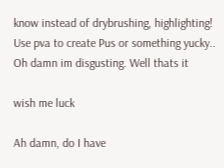know instead of drybrushing, highlighting! Use pva to create Pus or something yucky.. Oh damn im disgusting. Well thats it

wish me luck

Ah damn, do I have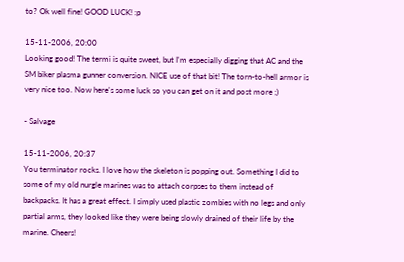to? Ok well fine! GOOD LUCK! :p

15-11-2006, 20:00
Looking good! The termi is quite sweet, but I'm especially digging that AC and the SM biker plasma gunner conversion. NICE use of that bit! The torn-to-hell armor is very nice too. Now here's some luck so you can get on it and post more ;)

- Salvage

15-11-2006, 20:37
You terminator rocks. I love how the skeleton is popping out. Something I did to some of my old nurgle marines was to attach corpses to them instead of backpacks. It has a great effect. I simply used plastic zombies with no legs and only partial arms, they looked like they were being slowly drained of their life by the marine. Cheers!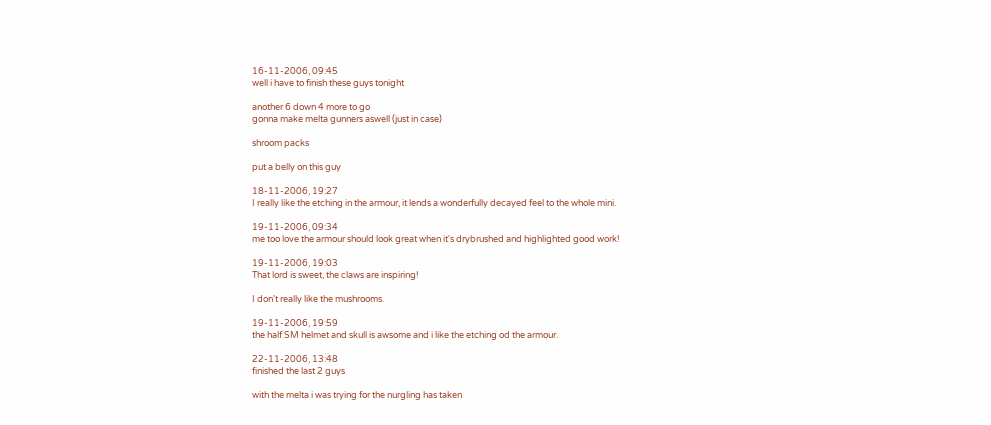16-11-2006, 09:45
well i have to finish these guys tonight

another 6 down 4 more to go
gonna make melta gunners aswell (just in case)

shroom packs

put a belly on this guy

18-11-2006, 19:27
I really like the etching in the armour, it lends a wonderfully decayed feel to the whole mini.

19-11-2006, 09:34
me too love the armour should look great when it's drybrushed and highlighted good work!

19-11-2006, 19:03
That lord is sweet, the claws are inspiring!

I don't really like the mushrooms.

19-11-2006, 19:59
the half SM helmet and skull is awsome and i like the etching od the armour.

22-11-2006, 13:48
finished the last 2 guys

with the melta i was trying for the nurgling has taken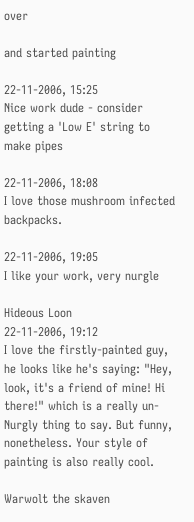over

and started painting

22-11-2006, 15:25
Nice work dude - consider getting a 'Low E' string to make pipes

22-11-2006, 18:08
I love those mushroom infected backpacks.

22-11-2006, 19:05
I like your work, very nurgle

Hideous Loon
22-11-2006, 19:12
I love the firstly-painted guy, he looks like he's saying: "Hey, look, it's a friend of mine! Hi there!" which is a really un-Nurgly thing to say. But funny, nonetheless. Your style of painting is also really cool.

Warwolt the skaven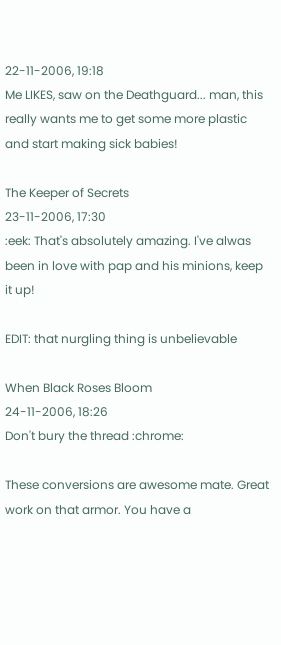22-11-2006, 19:18
Me LIKES, saw on the Deathguard... man, this really wants me to get some more plastic and start making sick babies!

The Keeper of Secrets
23-11-2006, 17:30
:eek: That's absolutely amazing. I've alwas been in love with pap and his minions, keep it up!

EDIT: that nurgling thing is unbelievable

When Black Roses Bloom
24-11-2006, 18:26
Don't bury the thread :chrome:

These conversions are awesome mate. Great work on that armor. You have a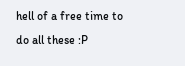hell of a free time to do all these :P